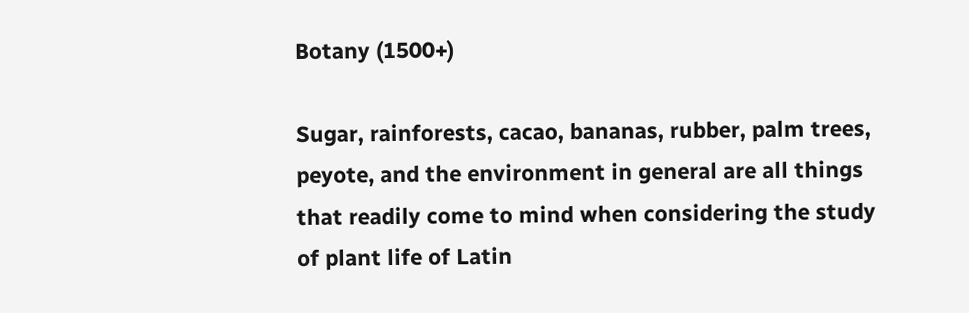Botany (1500+)

Sugar, rainforests, cacao, bananas, rubber, palm trees, peyote, and the environment in general are all things that readily come to mind when considering the study of plant life of Latin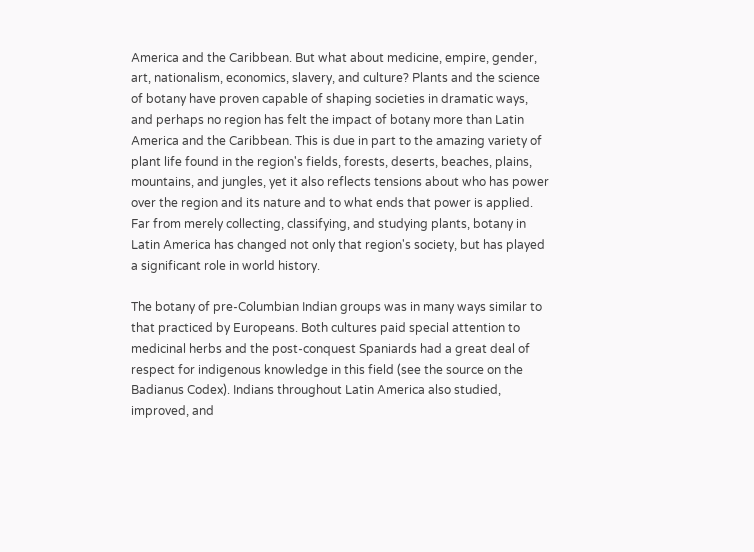America and the Caribbean. But what about medicine, empire, gender, art, nationalism, economics, slavery, and culture? Plants and the science of botany have proven capable of shaping societies in dramatic ways, and perhaps no region has felt the impact of botany more than Latin America and the Caribbean. This is due in part to the amazing variety of plant life found in the region's fields, forests, deserts, beaches, plains, mountains, and jungles, yet it also reflects tensions about who has power over the region and its nature and to what ends that power is applied. Far from merely collecting, classifying, and studying plants, botany in Latin America has changed not only that region's society, but has played a significant role in world history.

The botany of pre-Columbian Indian groups was in many ways similar to that practiced by Europeans. Both cultures paid special attention to medicinal herbs and the post-conquest Spaniards had a great deal of respect for indigenous knowledge in this field (see the source on the Badianus Codex). Indians throughout Latin America also studied, improved, and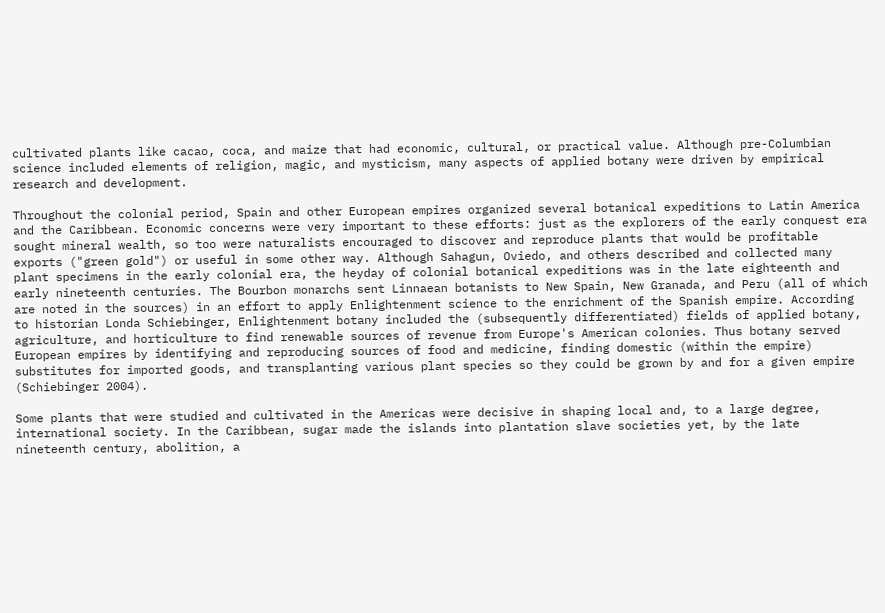cultivated plants like cacao, coca, and maize that had economic, cultural, or practical value. Although pre-Columbian science included elements of religion, magic, and mysticism, many aspects of applied botany were driven by empirical research and development.

Throughout the colonial period, Spain and other European empires organized several botanical expeditions to Latin America and the Caribbean. Economic concerns were very important to these efforts: just as the explorers of the early conquest era sought mineral wealth, so too were naturalists encouraged to discover and reproduce plants that would be profitable exports ("green gold") or useful in some other way. Although Sahagun, Oviedo, and others described and collected many plant specimens in the early colonial era, the heyday of colonial botanical expeditions was in the late eighteenth and early nineteenth centuries. The Bourbon monarchs sent Linnaean botanists to New Spain, New Granada, and Peru (all of which are noted in the sources) in an effort to apply Enlightenment science to the enrichment of the Spanish empire. According to historian Londa Schiebinger, Enlightenment botany included the (subsequently differentiated) fields of applied botany, agriculture, and horticulture to find renewable sources of revenue from Europe's American colonies. Thus botany served European empires by identifying and reproducing sources of food and medicine, finding domestic (within the empire) substitutes for imported goods, and transplanting various plant species so they could be grown by and for a given empire (Schiebinger 2004).

Some plants that were studied and cultivated in the Americas were decisive in shaping local and, to a large degree, international society. In the Caribbean, sugar made the islands into plantation slave societies yet, by the late nineteenth century, abolition, a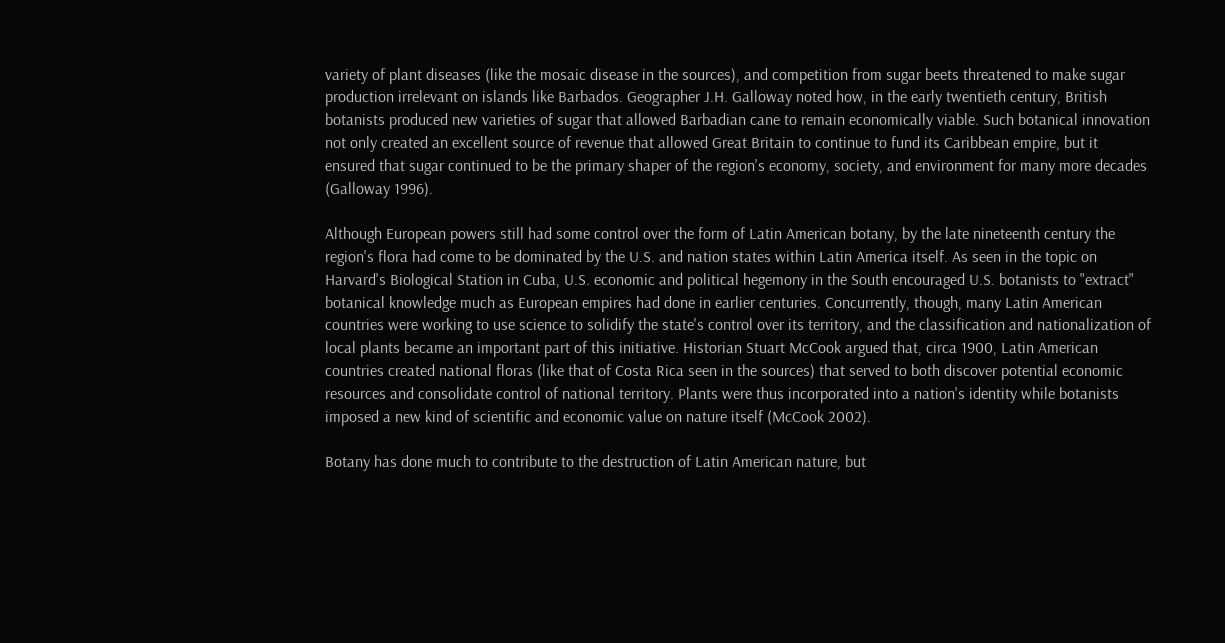variety of plant diseases (like the mosaic disease in the sources), and competition from sugar beets threatened to make sugar production irrelevant on islands like Barbados. Geographer J.H. Galloway noted how, in the early twentieth century, British botanists produced new varieties of sugar that allowed Barbadian cane to remain economically viable. Such botanical innovation not only created an excellent source of revenue that allowed Great Britain to continue to fund its Caribbean empire, but it ensured that sugar continued to be the primary shaper of the region's economy, society, and environment for many more decades (Galloway 1996).

Although European powers still had some control over the form of Latin American botany, by the late nineteenth century the region's flora had come to be dominated by the U.S. and nation states within Latin America itself. As seen in the topic on Harvard's Biological Station in Cuba, U.S. economic and political hegemony in the South encouraged U.S. botanists to "extract" botanical knowledge much as European empires had done in earlier centuries. Concurrently, though, many Latin American countries were working to use science to solidify the state's control over its territory, and the classification and nationalization of local plants became an important part of this initiative. Historian Stuart McCook argued that, circa 1900, Latin American countries created national floras (like that of Costa Rica seen in the sources) that served to both discover potential economic resources and consolidate control of national territory. Plants were thus incorporated into a nation's identity while botanists imposed a new kind of scientific and economic value on nature itself (McCook 2002).

Botany has done much to contribute to the destruction of Latin American nature, but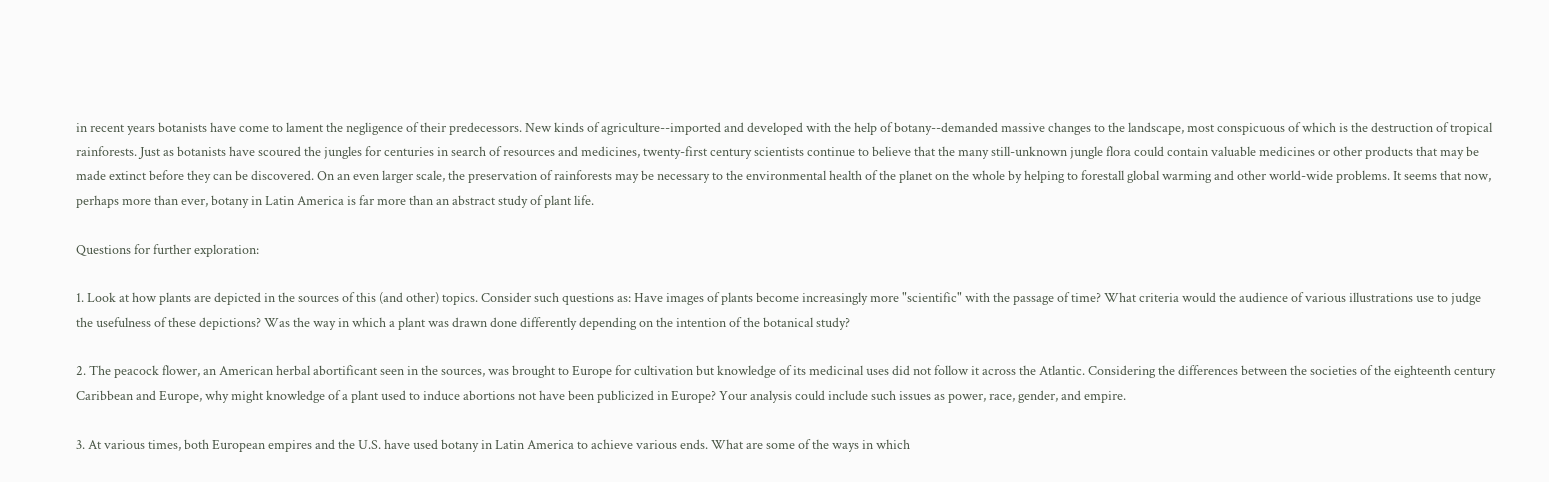in recent years botanists have come to lament the negligence of their predecessors. New kinds of agriculture--imported and developed with the help of botany--demanded massive changes to the landscape, most conspicuous of which is the destruction of tropical rainforests. Just as botanists have scoured the jungles for centuries in search of resources and medicines, twenty-first century scientists continue to believe that the many still-unknown jungle flora could contain valuable medicines or other products that may be made extinct before they can be discovered. On an even larger scale, the preservation of rainforests may be necessary to the environmental health of the planet on the whole by helping to forestall global warming and other world-wide problems. It seems that now, perhaps more than ever, botany in Latin America is far more than an abstract study of plant life.

Questions for further exploration:

1. Look at how plants are depicted in the sources of this (and other) topics. Consider such questions as: Have images of plants become increasingly more "scientific" with the passage of time? What criteria would the audience of various illustrations use to judge the usefulness of these depictions? Was the way in which a plant was drawn done differently depending on the intention of the botanical study?

2. The peacock flower, an American herbal abortificant seen in the sources, was brought to Europe for cultivation but knowledge of its medicinal uses did not follow it across the Atlantic. Considering the differences between the societies of the eighteenth century Caribbean and Europe, why might knowledge of a plant used to induce abortions not have been publicized in Europe? Your analysis could include such issues as power, race, gender, and empire.

3. At various times, both European empires and the U.S. have used botany in Latin America to achieve various ends. What are some of the ways in which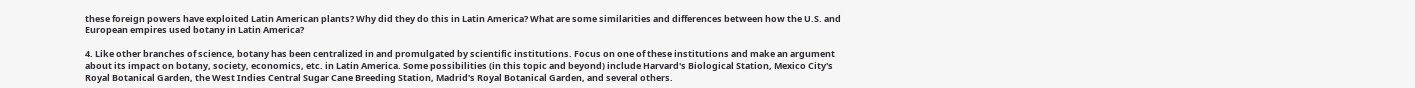these foreign powers have exploited Latin American plants? Why did they do this in Latin America? What are some similarities and differences between how the U.S. and European empires used botany in Latin America?

4. Like other branches of science, botany has been centralized in and promulgated by scientific institutions. Focus on one of these institutions and make an argument about its impact on botany, society, economics, etc. in Latin America. Some possibilities (in this topic and beyond) include Harvard's Biological Station, Mexico City's Royal Botanical Garden, the West Indies Central Sugar Cane Breeding Station, Madrid's Royal Botanical Garden, and several others.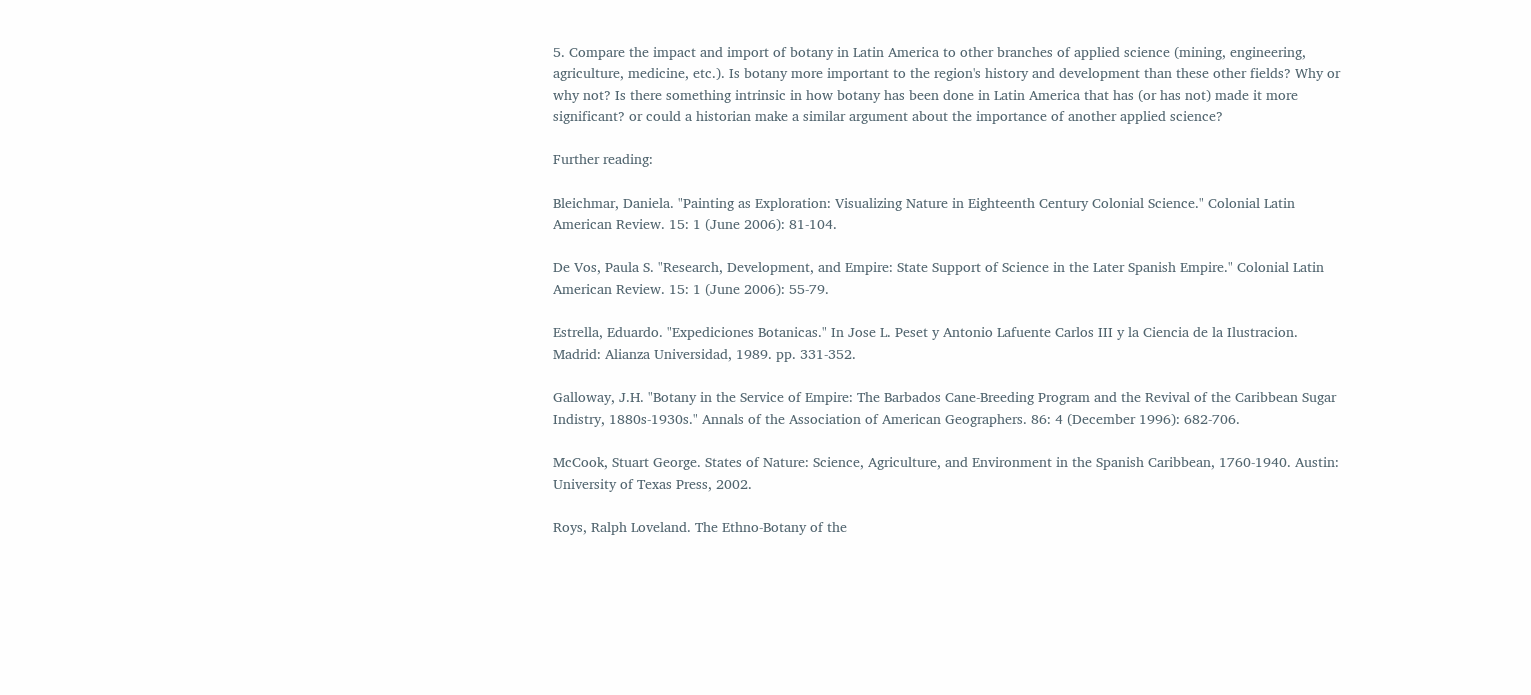5. Compare the impact and import of botany in Latin America to other branches of applied science (mining, engineering, agriculture, medicine, etc.). Is botany more important to the region's history and development than these other fields? Why or why not? Is there something intrinsic in how botany has been done in Latin America that has (or has not) made it more significant? or could a historian make a similar argument about the importance of another applied science?

Further reading:

Bleichmar, Daniela. "Painting as Exploration: Visualizing Nature in Eighteenth Century Colonial Science." Colonial Latin American Review. 15: 1 (June 2006): 81-104.

De Vos, Paula S. "Research, Development, and Empire: State Support of Science in the Later Spanish Empire." Colonial Latin American Review. 15: 1 (June 2006): 55-79.

Estrella, Eduardo. "Expediciones Botanicas." In Jose L. Peset y Antonio Lafuente Carlos III y la Ciencia de la Ilustracion. Madrid: Alianza Universidad, 1989. pp. 331-352.

Galloway, J.H. "Botany in the Service of Empire: The Barbados Cane-Breeding Program and the Revival of the Caribbean Sugar Indistry, 1880s-1930s." Annals of the Association of American Geographers. 86: 4 (December 1996): 682-706.

McCook, Stuart George. States of Nature: Science, Agriculture, and Environment in the Spanish Caribbean, 1760-1940. Austin: University of Texas Press, 2002.

Roys, Ralph Loveland. The Ethno-Botany of the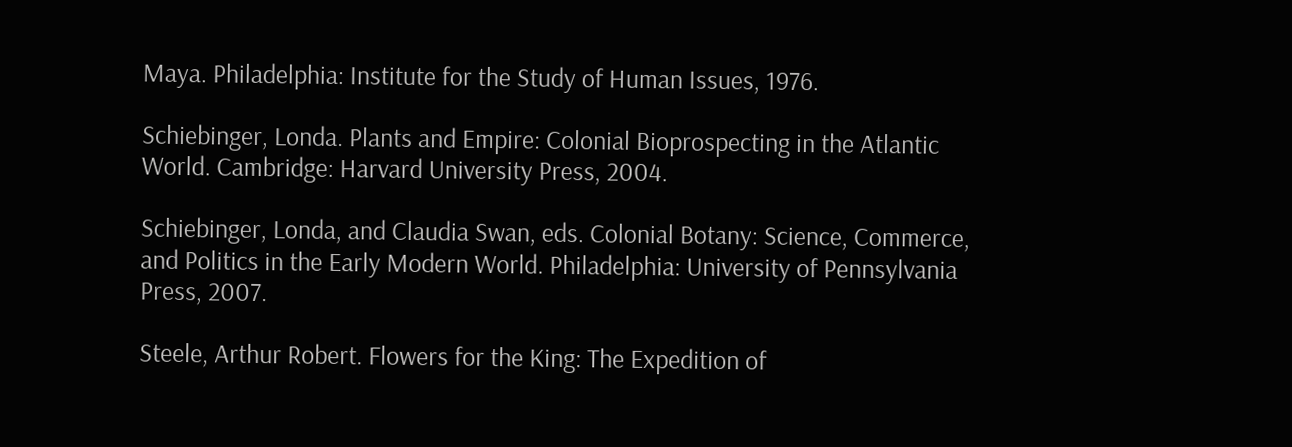Maya. Philadelphia: Institute for the Study of Human Issues, 1976.

Schiebinger, Londa. Plants and Empire: Colonial Bioprospecting in the Atlantic World. Cambridge: Harvard University Press, 2004.

Schiebinger, Londa, and Claudia Swan, eds. Colonial Botany: Science, Commerce, and Politics in the Early Modern World. Philadelphia: University of Pennsylvania Press, 2007.

Steele, Arthur Robert. Flowers for the King: The Expedition of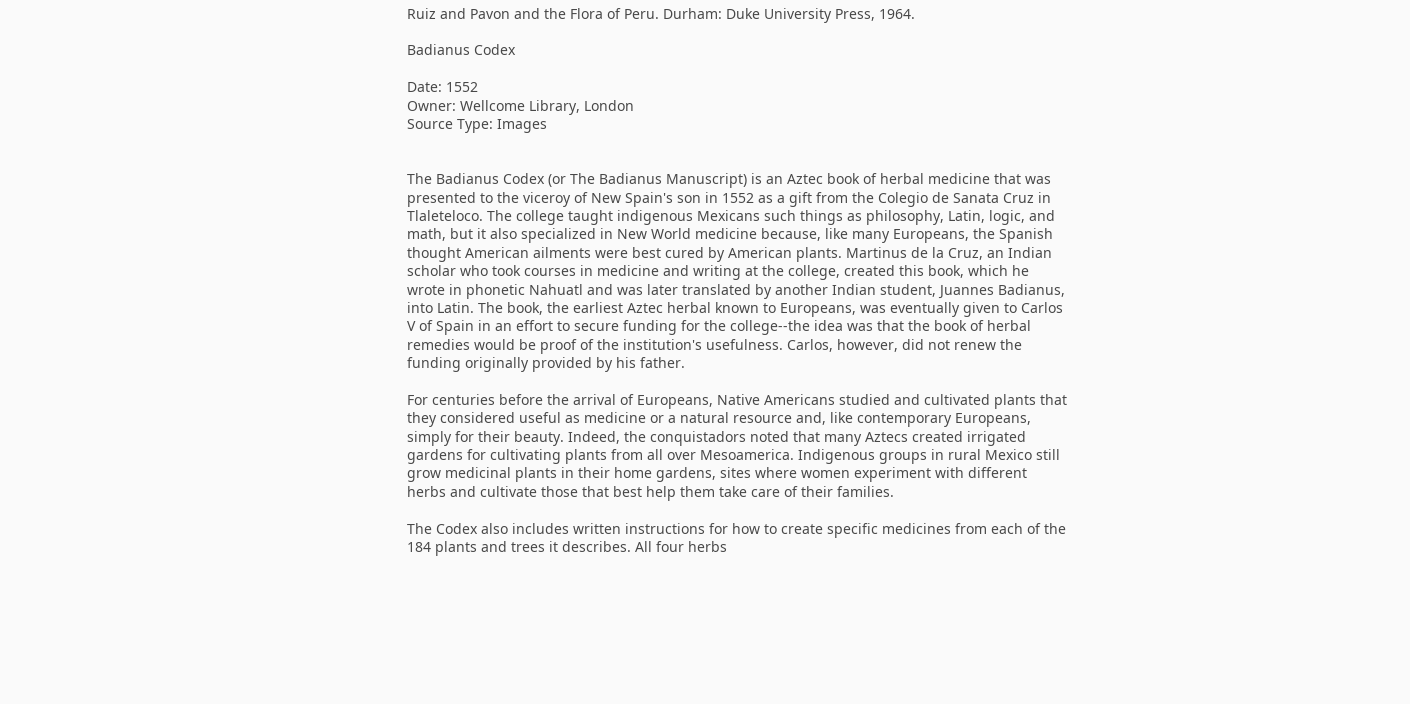Ruiz and Pavon and the Flora of Peru. Durham: Duke University Press, 1964.

Badianus Codex

Date: 1552
Owner: Wellcome Library, London
Source Type: Images


The Badianus Codex (or The Badianus Manuscript) is an Aztec book of herbal medicine that was presented to the viceroy of New Spain's son in 1552 as a gift from the Colegio de Sanata Cruz in Tlaleteloco. The college taught indigenous Mexicans such things as philosophy, Latin, logic, and math, but it also specialized in New World medicine because, like many Europeans, the Spanish thought American ailments were best cured by American plants. Martinus de la Cruz, an Indian scholar who took courses in medicine and writing at the college, created this book, which he wrote in phonetic Nahuatl and was later translated by another Indian student, Juannes Badianus, into Latin. The book, the earliest Aztec herbal known to Europeans, was eventually given to Carlos V of Spain in an effort to secure funding for the college--the idea was that the book of herbal remedies would be proof of the institution's usefulness. Carlos, however, did not renew the funding originally provided by his father.

For centuries before the arrival of Europeans, Native Americans studied and cultivated plants that they considered useful as medicine or a natural resource and, like contemporary Europeans, simply for their beauty. Indeed, the conquistadors noted that many Aztecs created irrigated gardens for cultivating plants from all over Mesoamerica. Indigenous groups in rural Mexico still grow medicinal plants in their home gardens, sites where women experiment with different herbs and cultivate those that best help them take care of their families.

The Codex also includes written instructions for how to create specific medicines from each of the 184 plants and trees it describes. All four herbs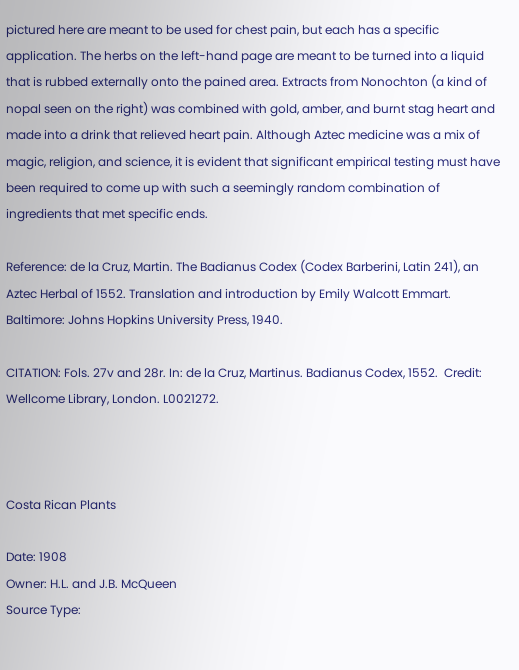pictured here are meant to be used for chest pain, but each has a specific application. The herbs on the left-hand page are meant to be turned into a liquid that is rubbed externally onto the pained area. Extracts from Nonochton (a kind of nopal seen on the right) was combined with gold, amber, and burnt stag heart and made into a drink that relieved heart pain. Although Aztec medicine was a mix of magic, religion, and science, it is evident that significant empirical testing must have been required to come up with such a seemingly random combination of ingredients that met specific ends.

Reference: de la Cruz, Martin. The Badianus Codex (Codex Barberini, Latin 241), an Aztec Herbal of 1552. Translation and introduction by Emily Walcott Emmart. Baltimore: Johns Hopkins University Press, 1940.

CITATION: Fols. 27v and 28r. In: de la Cruz, Martinus. Badianus Codex, 1552.  Credit: Wellcome Library, London. L0021272.



Costa Rican Plants

Date: 1908
Owner: H.L. and J.B. McQueen
Source Type: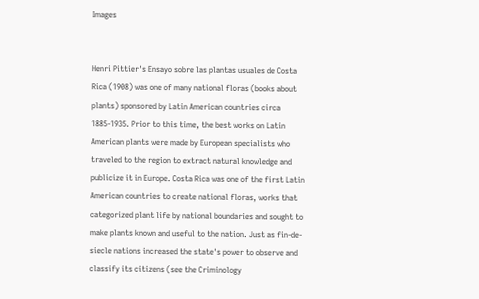Images


Henri Pittier's Ensayo sobre las plantas usuales de Costa Rica (1908) was one of many national floras (books about plants) sponsored by Latin American countries circa 1885-1935. Prior to this time, the best works on Latin American plants were made by European specialists who traveled to the region to extract natural knowledge and publicize it in Europe. Costa Rica was one of the first Latin American countries to create national floras, works that categorized plant life by national boundaries and sought to make plants known and useful to the nation. Just as fin-de-siecle nations increased the state's power to observe and classify its citizens (see the Criminology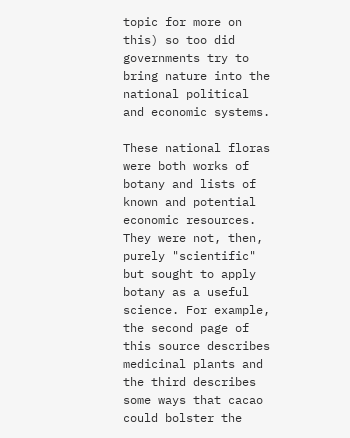topic for more on this) so too did governments try to bring nature into the national political and economic systems.

These national floras were both works of botany and lists of known and potential economic resources. They were not, then, purely "scientific" but sought to apply botany as a useful science. For example, the second page of this source describes medicinal plants and the third describes some ways that cacao could bolster the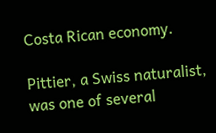Costa Rican economy.

Pittier, a Swiss naturalist, was one of several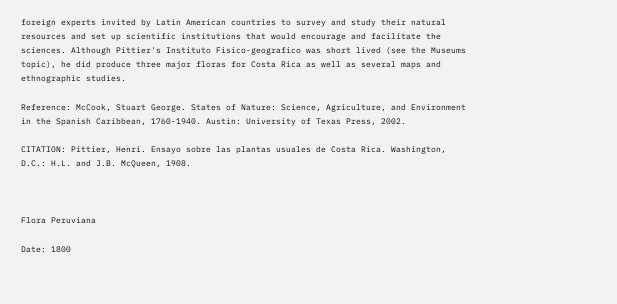foreign experts invited by Latin American countries to survey and study their natural resources and set up scientific institutions that would encourage and facilitate the sciences. Although Pittier's Instituto Fisico-geografico was short lived (see the Museums topic), he did produce three major floras for Costa Rica as well as several maps and ethnographic studies.

Reference: McCook, Stuart George. States of Nature: Science, Agriculture, and Environment in the Spanish Caribbean, 1760-1940. Austin: University of Texas Press, 2002.

CITATION: Pittier, Henri. Ensayo sobre las plantas usuales de Costa Rica. Washington, D.C.: H.L. and J.B. McQueen, 1908.



Flora Peruviana

Date: 1800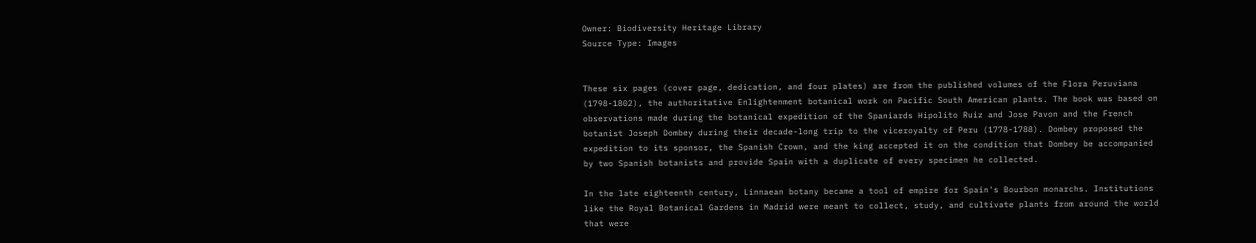Owner: Biodiversity Heritage Library
Source Type: Images


These six pages (cover page, dedication, and four plates) are from the published volumes of the Flora Peruviana (1798-1802), the authoritative Enlightenment botanical work on Pacific South American plants. The book was based on observations made during the botanical expedition of the Spaniards Hipolito Ruiz and Jose Pavon and the French botanist Joseph Dombey during their decade-long trip to the viceroyalty of Peru (1778-1788). Dombey proposed the expedition to its sponsor, the Spanish Crown, and the king accepted it on the condition that Dombey be accompanied by two Spanish botanists and provide Spain with a duplicate of every specimen he collected.

In the late eighteenth century, Linnaean botany became a tool of empire for Spain's Bourbon monarchs. Institutions like the Royal Botanical Gardens in Madrid were meant to collect, study, and cultivate plants from around the world that were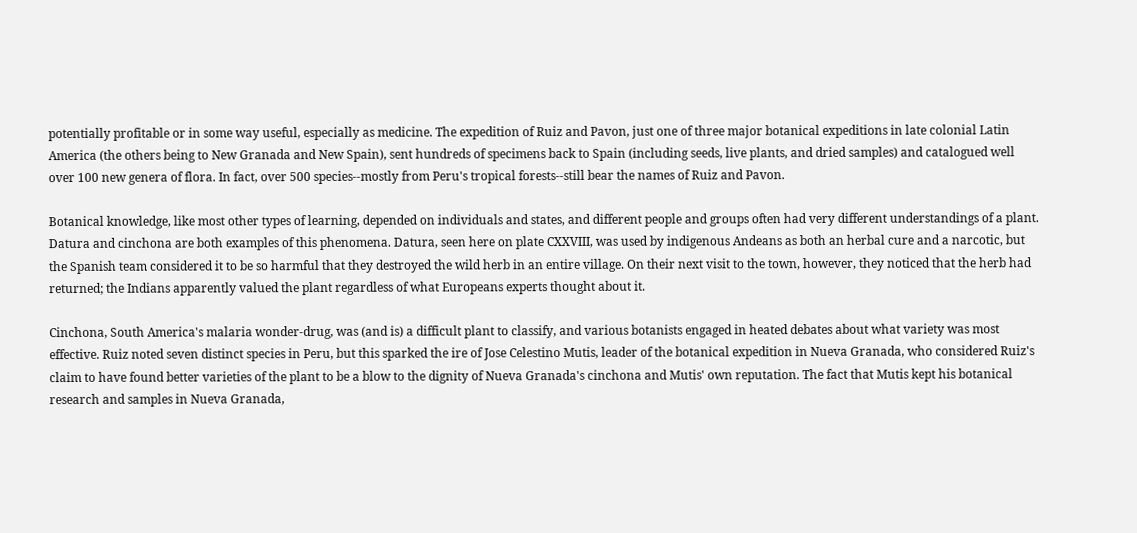potentially profitable or in some way useful, especially as medicine. The expedition of Ruiz and Pavon, just one of three major botanical expeditions in late colonial Latin America (the others being to New Granada and New Spain), sent hundreds of specimens back to Spain (including seeds, live plants, and dried samples) and catalogued well over 100 new genera of flora. In fact, over 500 species--mostly from Peru's tropical forests--still bear the names of Ruiz and Pavon.

Botanical knowledge, like most other types of learning, depended on individuals and states, and different people and groups often had very different understandings of a plant. Datura and cinchona are both examples of this phenomena. Datura, seen here on plate CXXVIII, was used by indigenous Andeans as both an herbal cure and a narcotic, but the Spanish team considered it to be so harmful that they destroyed the wild herb in an entire village. On their next visit to the town, however, they noticed that the herb had returned; the Indians apparently valued the plant regardless of what Europeans experts thought about it.

Cinchona, South America's malaria wonder-drug, was (and is) a difficult plant to classify, and various botanists engaged in heated debates about what variety was most effective. Ruiz noted seven distinct species in Peru, but this sparked the ire of Jose Celestino Mutis, leader of the botanical expedition in Nueva Granada, who considered Ruiz's claim to have found better varieties of the plant to be a blow to the dignity of Nueva Granada's cinchona and Mutis' own reputation. The fact that Mutis kept his botanical research and samples in Nueva Granada,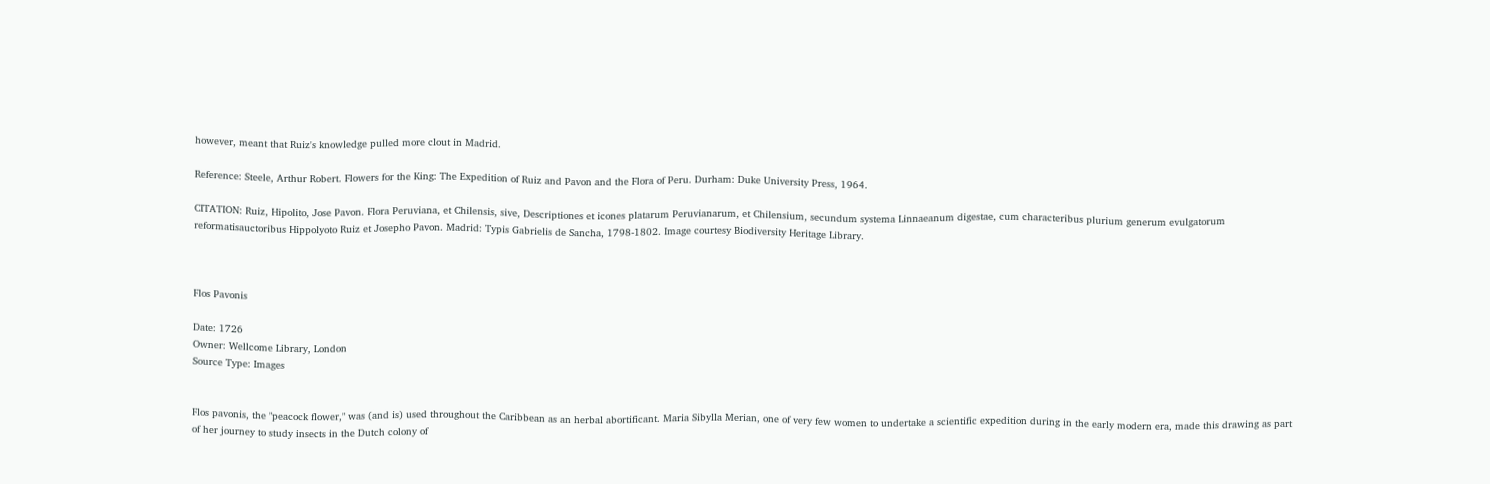however, meant that Ruiz's knowledge pulled more clout in Madrid.

Reference: Steele, Arthur Robert. Flowers for the King: The Expedition of Ruiz and Pavon and the Flora of Peru. Durham: Duke University Press, 1964.

CITATION: Ruiz, Hipolito, Jose Pavon. Flora Peruviana, et Chilensis, sive, Descriptiones et icones platarum Peruvianarum, et Chilensium, secundum systema Linnaeanum digestae, cum characteribus plurium generum evulgatorum reformatisauctoribus Hippolyoto Ruiz et Josepho Pavon. Madrid: Typis Gabrielis de Sancha, 1798-1802. Image courtesy Biodiversity Heritage Library.



Flos Pavonis

Date: 1726
Owner: Wellcome Library, London
Source Type: Images


Flos pavonis, the "peacock flower," was (and is) used throughout the Caribbean as an herbal abortificant. Maria Sibylla Merian, one of very few women to undertake a scientific expedition during in the early modern era, made this drawing as part of her journey to study insects in the Dutch colony of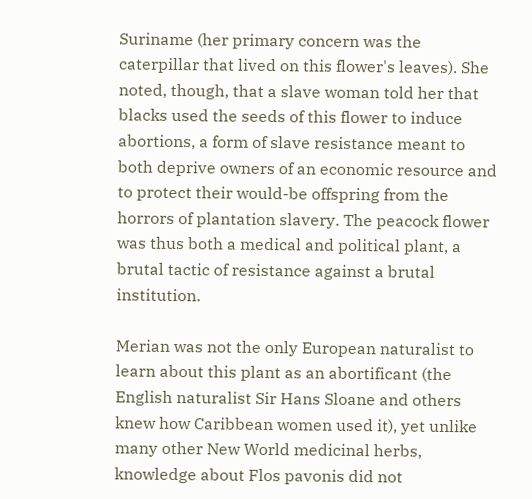Suriname (her primary concern was the caterpillar that lived on this flower's leaves). She noted, though, that a slave woman told her that blacks used the seeds of this flower to induce abortions, a form of slave resistance meant to both deprive owners of an economic resource and to protect their would-be offspring from the horrors of plantation slavery. The peacock flower was thus both a medical and political plant, a brutal tactic of resistance against a brutal institution.

Merian was not the only European naturalist to learn about this plant as an abortificant (the English naturalist Sir Hans Sloane and others knew how Caribbean women used it), yet unlike many other New World medicinal herbs, knowledge about Flos pavonis did not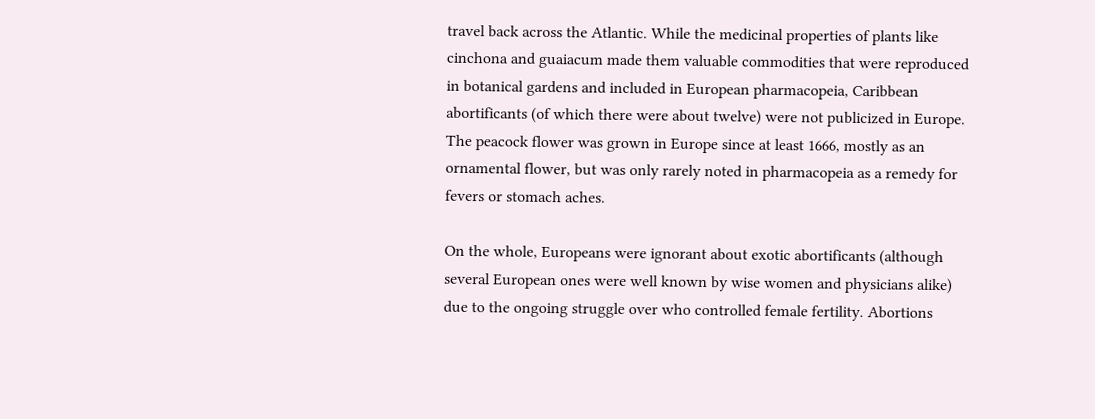travel back across the Atlantic. While the medicinal properties of plants like cinchona and guaiacum made them valuable commodities that were reproduced in botanical gardens and included in European pharmacopeia, Caribbean abortificants (of which there were about twelve) were not publicized in Europe. The peacock flower was grown in Europe since at least 1666, mostly as an ornamental flower, but was only rarely noted in pharmacopeia as a remedy for fevers or stomach aches.

On the whole, Europeans were ignorant about exotic abortificants (although several European ones were well known by wise women and physicians alike) due to the ongoing struggle over who controlled female fertility. Abortions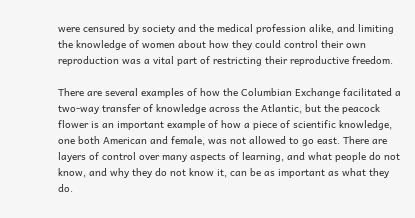were censured by society and the medical profession alike, and limiting the knowledge of women about how they could control their own reproduction was a vital part of restricting their reproductive freedom.

There are several examples of how the Columbian Exchange facilitated a two-way transfer of knowledge across the Atlantic, but the peacock flower is an important example of how a piece of scientific knowledge, one both American and female, was not allowed to go east. There are layers of control over many aspects of learning, and what people do not know, and why they do not know it, can be as important as what they do.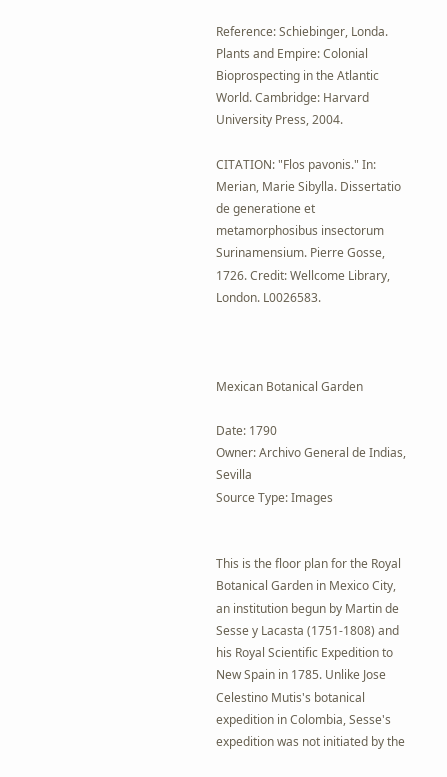Reference: Schiebinger, Londa. Plants and Empire: Colonial Bioprospecting in the Atlantic World. Cambridge: Harvard University Press, 2004.

CITATION: "Flos pavonis." In: Merian, Marie Sibylla. Dissertatio de generatione et metamorphosibus insectorum Surinamensium. Pierre Gosse, 1726. Credit: Wellcome Library, London. L0026583.



Mexican Botanical Garden

Date: 1790
Owner: Archivo General de Indias, Sevilla
Source Type: Images


This is the floor plan for the Royal Botanical Garden in Mexico City, an institution begun by Martin de Sesse y Lacasta (1751-1808) and his Royal Scientific Expedition to New Spain in 1785. Unlike Jose Celestino Mutis's botanical expedition in Colombia, Sesse's expedition was not initiated by the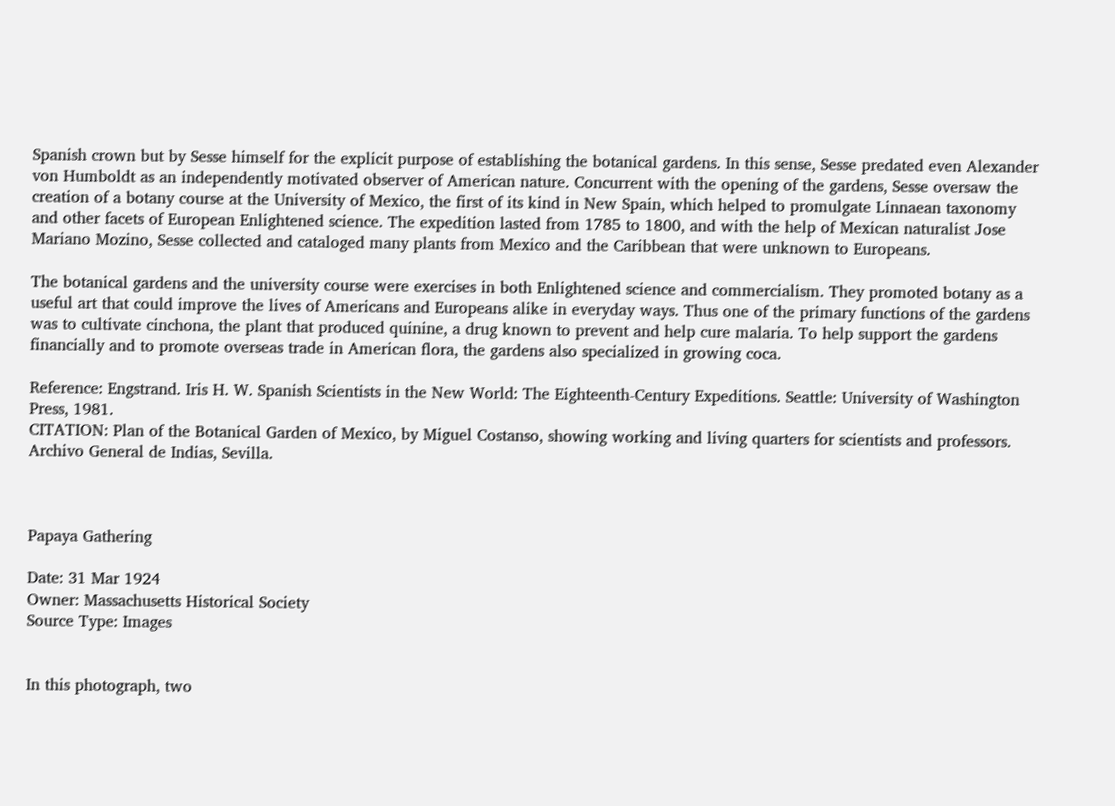Spanish crown but by Sesse himself for the explicit purpose of establishing the botanical gardens. In this sense, Sesse predated even Alexander von Humboldt as an independently motivated observer of American nature. Concurrent with the opening of the gardens, Sesse oversaw the creation of a botany course at the University of Mexico, the first of its kind in New Spain, which helped to promulgate Linnaean taxonomy and other facets of European Enlightened science. The expedition lasted from 1785 to 1800, and with the help of Mexican naturalist Jose Mariano Mozino, Sesse collected and cataloged many plants from Mexico and the Caribbean that were unknown to Europeans.

The botanical gardens and the university course were exercises in both Enlightened science and commercialism. They promoted botany as a useful art that could improve the lives of Americans and Europeans alike in everyday ways. Thus one of the primary functions of the gardens was to cultivate cinchona, the plant that produced quinine, a drug known to prevent and help cure malaria. To help support the gardens financially and to promote overseas trade in American flora, the gardens also specialized in growing coca.

Reference: Engstrand. Iris H. W. Spanish Scientists in the New World: The Eighteenth-Century Expeditions. Seattle: University of Washington Press, 1981.
CITATION: Plan of the Botanical Garden of Mexico, by Miguel Costanso, showing working and living quarters for scientists and professors. Archivo General de Indias, Sevilla.



Papaya Gathering

Date: 31 Mar 1924
Owner: Massachusetts Historical Society
Source Type: Images


In this photograph, two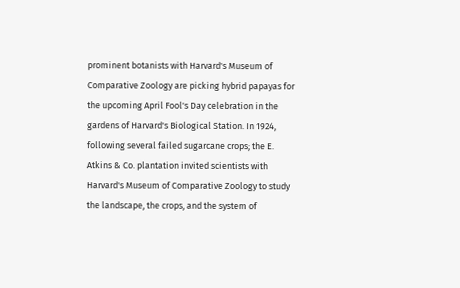prominent botanists with Harvard's Museum of Comparative Zoology are picking hybrid papayas for the upcoming April Fool's Day celebration in the gardens of Harvard's Biological Station. In 1924, following several failed sugarcane crops; the E. Atkins & Co. plantation invited scientists with Harvard's Museum of Comparative Zoology to study the landscape, the crops, and the system of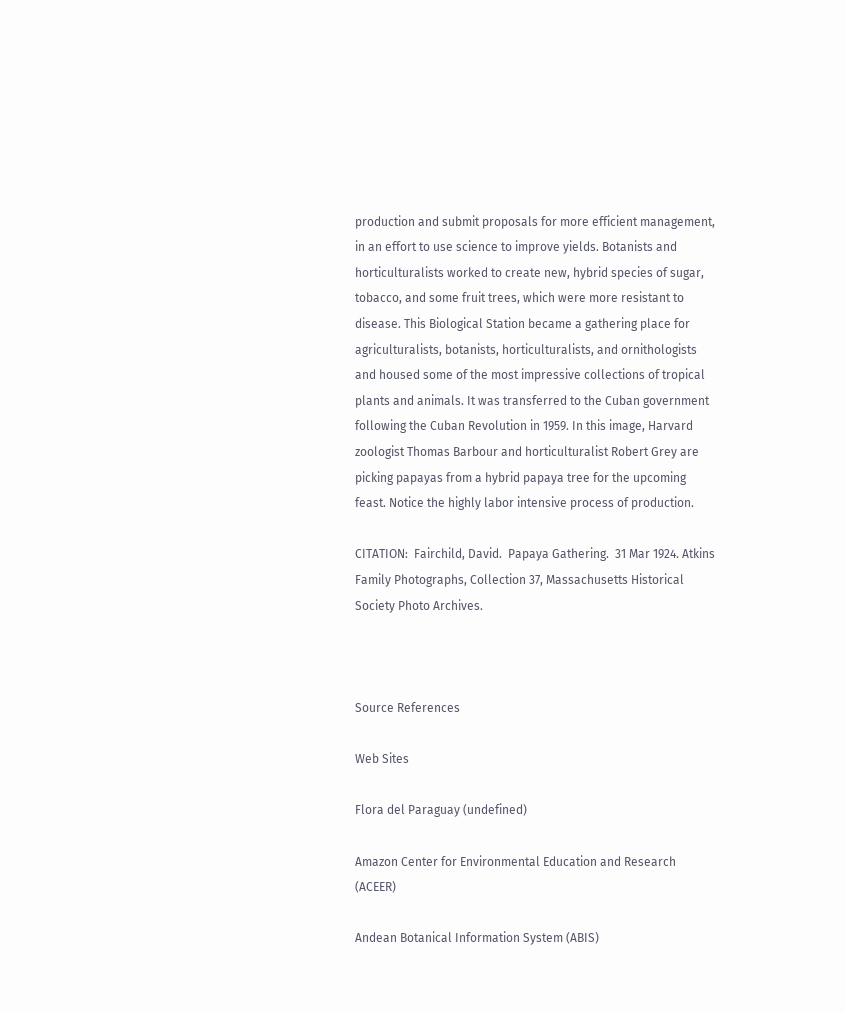production and submit proposals for more efficient management, in an effort to use science to improve yields. Botanists and horticulturalists worked to create new, hybrid species of sugar, tobacco, and some fruit trees, which were more resistant to disease. This Biological Station became a gathering place for agriculturalists, botanists, horticulturalists, and ornithologists and housed some of the most impressive collections of tropical plants and animals. It was transferred to the Cuban government following the Cuban Revolution in 1959. In this image, Harvard zoologist Thomas Barbour and horticulturalist Robert Grey are picking papayas from a hybrid papaya tree for the upcoming feast. Notice the highly labor intensive process of production.

CITATION:  Fairchild, David.  Papaya Gathering.  31 Mar 1924. Atkins Family Photographs, Collection 37, Massachusetts Historical Society Photo Archives.



Source References

Web Sites

Flora del Paraguay (undefined)

Amazon Center for Environmental Education and Research (ACEER)

Andean Botanical Information System (ABIS)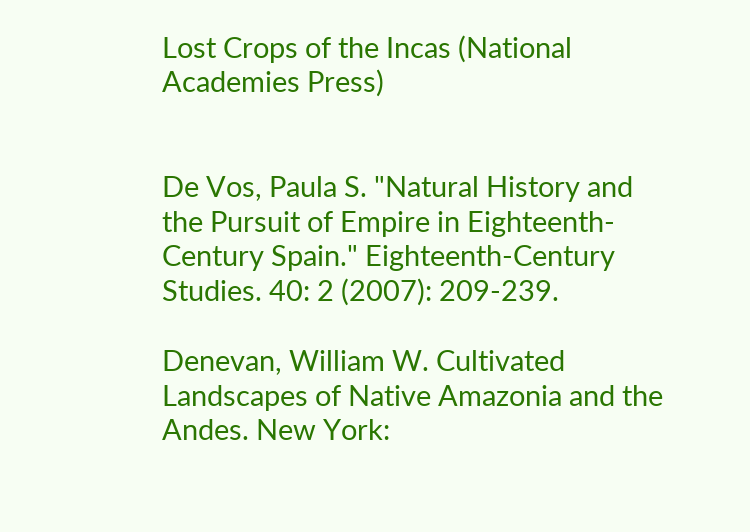Lost Crops of the Incas (National Academies Press)


De Vos, Paula S. "Natural History and the Pursuit of Empire in Eighteenth-Century Spain." Eighteenth-Century Studies. 40: 2 (2007): 209-239.

Denevan, William W. Cultivated Landscapes of Native Amazonia and the Andes. New York: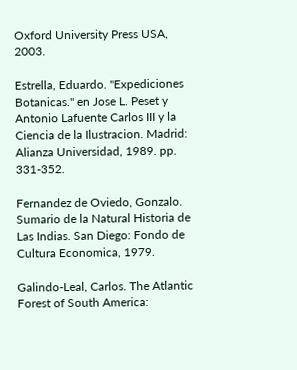Oxford University Press USA, 2003.

Estrella, Eduardo. "Expediciones Botanicas." en Jose L. Peset y Antonio Lafuente Carlos III y la Ciencia de la Ilustracion. Madrid: Alianza Universidad, 1989. pp. 331-352.

Fernandez de Oviedo, Gonzalo. Sumario de la Natural Historia de Las Indias. San Diego: Fondo de Cultura Economica, 1979.

Galindo-Leal, Carlos. The Atlantic Forest of South America: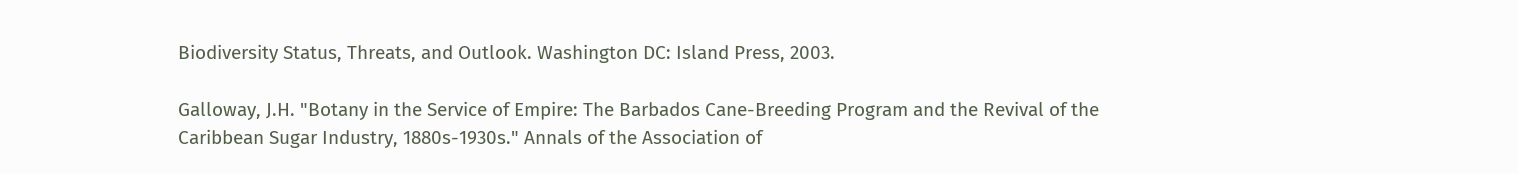Biodiversity Status, Threats, and Outlook. Washington DC: Island Press, 2003.

Galloway, J.H. "Botany in the Service of Empire: The Barbados Cane-Breeding Program and the Revival of the Caribbean Sugar Industry, 1880s-1930s." Annals of the Association of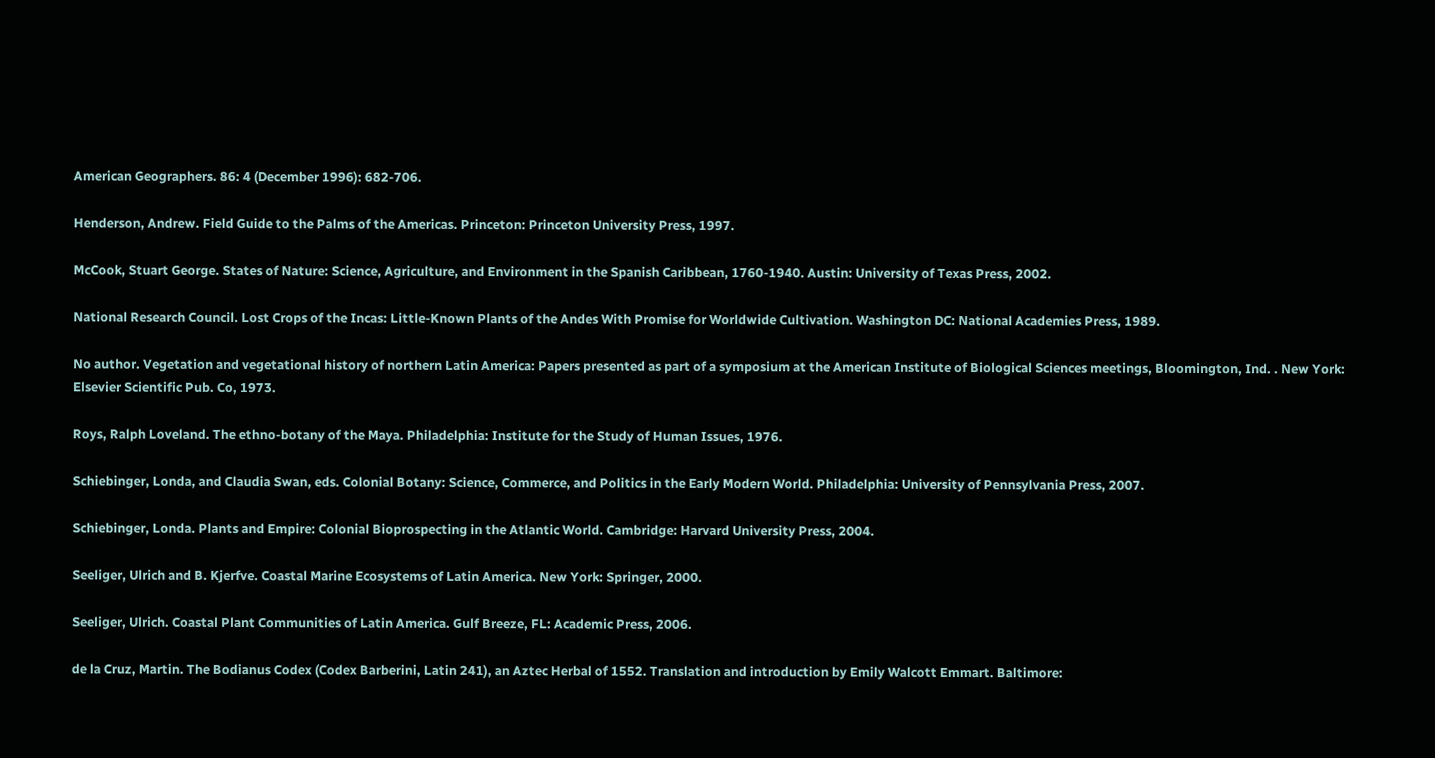American Geographers. 86: 4 (December 1996): 682-706.

Henderson, Andrew. Field Guide to the Palms of the Americas. Princeton: Princeton University Press, 1997.

McCook, Stuart George. States of Nature: Science, Agriculture, and Environment in the Spanish Caribbean, 1760-1940. Austin: University of Texas Press, 2002.

National Research Council. Lost Crops of the Incas: Little-Known Plants of the Andes With Promise for Worldwide Cultivation. Washington DC: National Academies Press, 1989.

No author. Vegetation and vegetational history of northern Latin America: Papers presented as part of a symposium at the American Institute of Biological Sciences meetings, Bloomington, Ind. . New York: Elsevier Scientific Pub. Co, 1973.

Roys, Ralph Loveland. The ethno-botany of the Maya. Philadelphia: Institute for the Study of Human Issues, 1976.

Schiebinger, Londa, and Claudia Swan, eds. Colonial Botany: Science, Commerce, and Politics in the Early Modern World. Philadelphia: University of Pennsylvania Press, 2007.

Schiebinger, Londa. Plants and Empire: Colonial Bioprospecting in the Atlantic World. Cambridge: Harvard University Press, 2004.

Seeliger, Ulrich and B. Kjerfve. Coastal Marine Ecosystems of Latin America. New York: Springer, 2000.

Seeliger, Ulrich. Coastal Plant Communities of Latin America. Gulf Breeze, FL: Academic Press, 2006.

de la Cruz, Martin. The Bodianus Codex (Codex Barberini, Latin 241), an Aztec Herbal of 1552. Translation and introduction by Emily Walcott Emmart. Baltimore: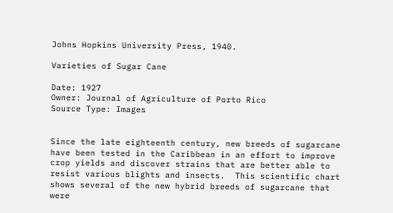Johns Hopkins University Press, 1940.

Varieties of Sugar Cane

Date: 1927
Owner: Journal of Agriculture of Porto Rico
Source Type: Images


Since the late eighteenth century, new breeds of sugarcane have been tested in the Caribbean in an effort to improve crop yields and discover strains that are better able to resist various blights and insects.  This scientific chart shows several of the new hybrid breeds of sugarcane that were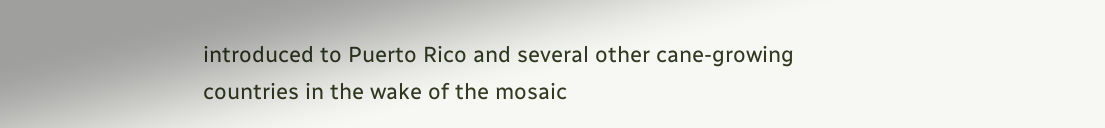introduced to Puerto Rico and several other cane-growing countries in the wake of the mosaic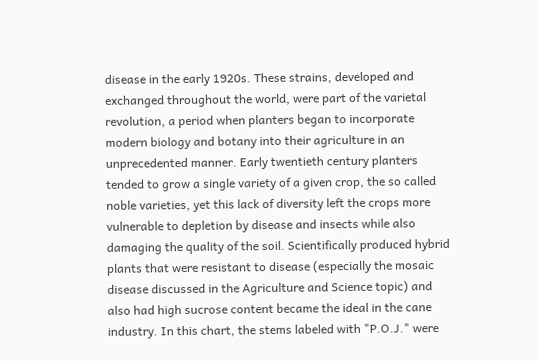disease in the early 1920s. These strains, developed and exchanged throughout the world, were part of the varietal revolution, a period when planters began to incorporate modern biology and botany into their agriculture in an unprecedented manner. Early twentieth century planters tended to grow a single variety of a given crop, the so called noble varieties, yet this lack of diversity left the crops more vulnerable to depletion by disease and insects while also damaging the quality of the soil. Scientifically produced hybrid plants that were resistant to disease (especially the mosaic disease discussed in the Agriculture and Science topic) and also had high sucrose content became the ideal in the cane industry. In this chart, the stems labeled with "P.O.J." were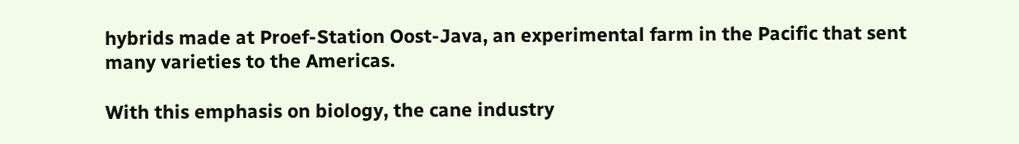hybrids made at Proef-Station Oost-Java, an experimental farm in the Pacific that sent many varieties to the Americas.

With this emphasis on biology, the cane industry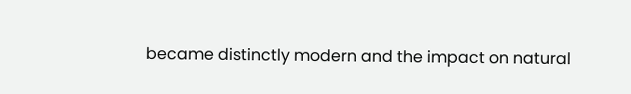became distinctly modern and the impact on natural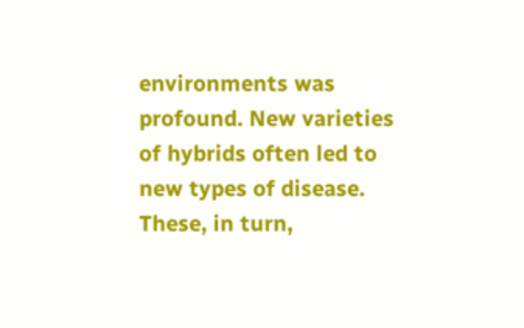environments was profound. New varieties of hybrids often led to new types of disease. These, in turn,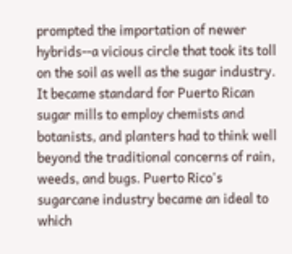prompted the importation of newer hybrids--a vicious circle that took its toll on the soil as well as the sugar industry. It became standard for Puerto Rican sugar mills to employ chemists and botanists, and planters had to think well beyond the traditional concerns of rain, weeds, and bugs. Puerto Rico's sugarcane industry became an ideal to which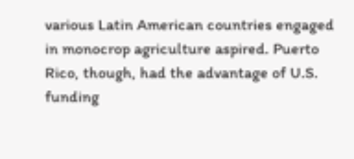various Latin American countries engaged in monocrop agriculture aspired. Puerto Rico, though, had the advantage of U.S. funding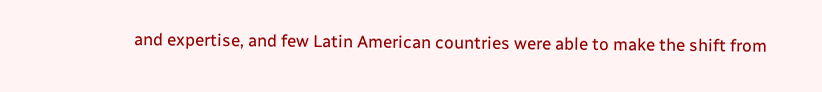and expertise, and few Latin American countries were able to make the shift from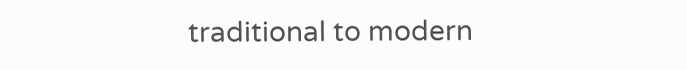traditional to modern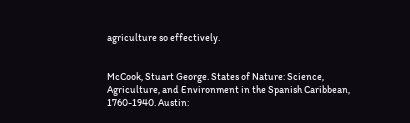agriculture so effectively.


McCook, Stuart George. States of Nature: Science, Agriculture, and Environment in the Spanish Caribbean, 1760-1940. Austin: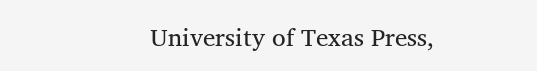University of Texas Press,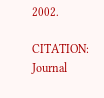2002.

CITATION: Journal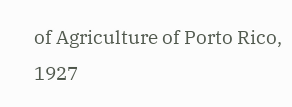of Agriculture of Porto Rico, 1927